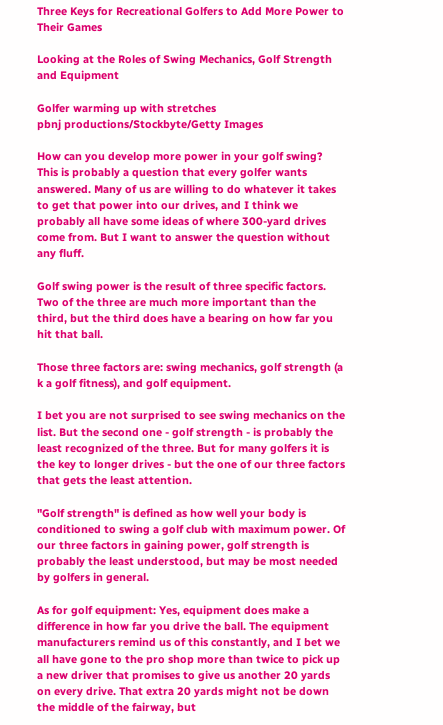Three Keys for Recreational Golfers to Add More Power to Their Games

Looking at the Roles of Swing Mechanics, Golf Strength and Equipment

Golfer warming up with stretches
pbnj productions/Stockbyte/Getty Images

How can you develop more power in your golf swing? This is probably a question that every golfer wants answered. Many of us are willing to do whatever it takes to get that power into our drives, and I think we probably all have some ideas of where 300-yard drives come from. But I want to answer the question without any fluff.

Golf swing power is the result of three specific factors. Two of the three are much more important than the third, but the third does have a bearing on how far you hit that ball.

Those three factors are: swing mechanics, golf strength (a k a golf fitness), and golf equipment.

I bet you are not surprised to see swing mechanics on the list. But the second one - golf strength - is probably the least recognized of the three. But for many golfers it is the key to longer drives - but the one of our three factors that gets the least attention.

"Golf strength" is defined as how well your body is conditioned to swing a golf club with maximum power. Of our three factors in gaining power, golf strength is probably the least understood, but may be most needed by golfers in general.

As for golf equipment: Yes, equipment does make a difference in how far you drive the ball. The equipment manufacturers remind us of this constantly, and I bet we all have gone to the pro shop more than twice to pick up a new driver that promises to give us another 20 yards on every drive. That extra 20 yards might not be down the middle of the fairway, but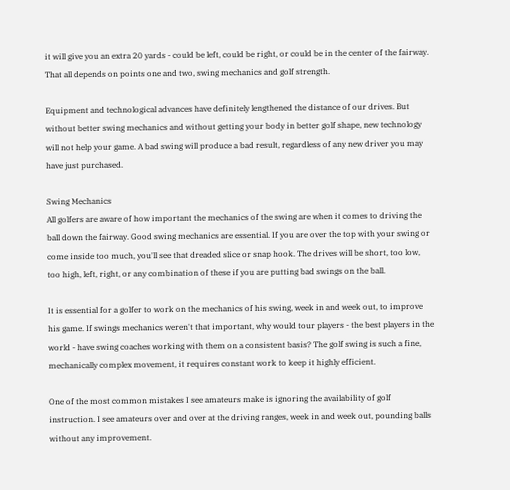it will give you an extra 20 yards - could be left, could be right, or could be in the center of the fairway. That all depends on points one and two, swing mechanics and golf strength.

Equipment and technological advances have definitely lengthened the distance of our drives. But without better swing mechanics and without getting your body in better golf shape, new technology will not help your game. A bad swing will produce a bad result, regardless of any new driver you may have just purchased.

Swing Mechanics
All golfers are aware of how important the mechanics of the swing are when it comes to driving the ball down the fairway. Good swing mechanics are essential. If you are over the top with your swing or come inside too much, you'll see that dreaded slice or snap hook. The drives will be short, too low, too high, left, right, or any combination of these if you are putting bad swings on the ball.

It is essential for a golfer to work on the mechanics of his swing, week in and week out, to improve his game. If swings mechanics weren't that important, why would tour players - the best players in the world - have swing coaches working with them on a consistent basis? The golf swing is such a fine, mechanically complex movement, it requires constant work to keep it highly efficient.

One of the most common mistakes I see amateurs make is ignoring the availability of golf instruction. I see amateurs over and over at the driving ranges, week in and week out, pounding balls without any improvement.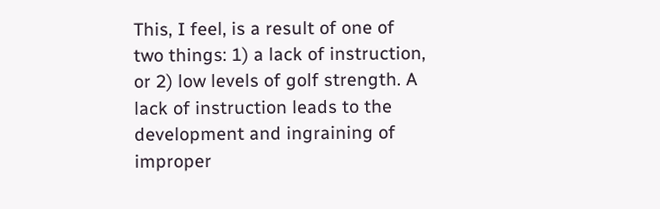This, I feel, is a result of one of two things: 1) a lack of instruction, or 2) low levels of golf strength. A lack of instruction leads to the development and ingraining of improper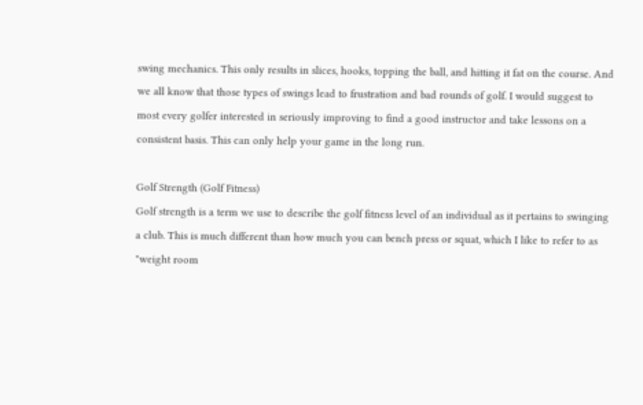swing mechanics. This only results in slices, hooks, topping the ball, and hitting it fat on the course. And we all know that those types of swings lead to frustration and bad rounds of golf. I would suggest to most every golfer interested in seriously improving to find a good instructor and take lessons on a consistent basis. This can only help your game in the long run.

Golf Strength (Golf Fitness)
Golf strength is a term we use to describe the golf fitness level of an individual as it pertains to swinging a club. This is much different than how much you can bench press or squat, which I like to refer to as "weight room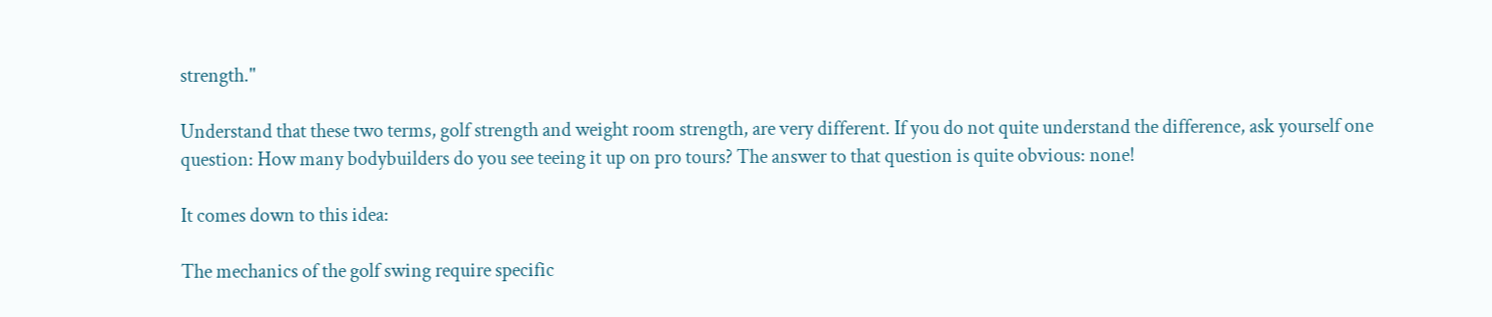strength."

Understand that these two terms, golf strength and weight room strength, are very different. If you do not quite understand the difference, ask yourself one question: How many bodybuilders do you see teeing it up on pro tours? The answer to that question is quite obvious: none!

It comes down to this idea:

The mechanics of the golf swing require specific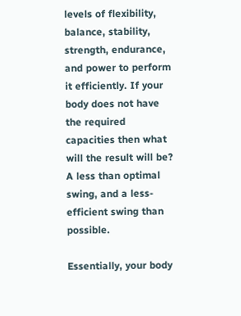levels of flexibility, balance, stability, strength, endurance, and power to perform it efficiently. If your body does not have the required capacities then what will the result will be? A less than optimal swing, and a less-efficient swing than possible.

Essentially, your body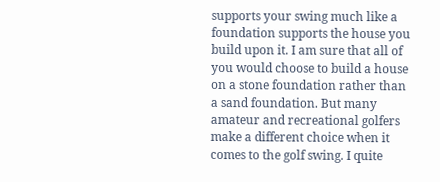supports your swing much like a foundation supports the house you build upon it. I am sure that all of you would choose to build a house on a stone foundation rather than a sand foundation. But many amateur and recreational golfers make a different choice when it comes to the golf swing. I quite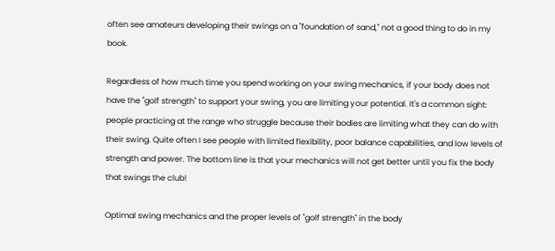often see amateurs developing their swings on a "foundation of sand," not a good thing to do in my book.

Regardless of how much time you spend working on your swing mechanics, if your body does not have the "golf strength" to support your swing, you are limiting your potential. It's a common sight: people practicing at the range who struggle because their bodies are limiting what they can do with their swing. Quite often I see people with limited flexibility, poor balance capabilities, and low levels of strength and power. The bottom line is that your mechanics will not get better until you fix the body that swings the club!

Optimal swing mechanics and the proper levels of "golf strength" in the body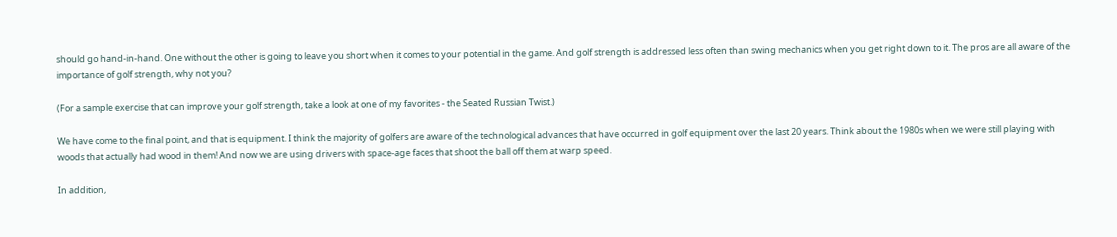should go hand-in-hand. One without the other is going to leave you short when it comes to your potential in the game. And golf strength is addressed less often than swing mechanics when you get right down to it. The pros are all aware of the importance of golf strength, why not you?

(For a sample exercise that can improve your golf strength, take a look at one of my favorites - the Seated Russian Twist.)

We have come to the final point, and that is equipment. I think the majority of golfers are aware of the technological advances that have occurred in golf equipment over the last 20 years. Think about the 1980s when we were still playing with woods that actually had wood in them! And now we are using drivers with space-age faces that shoot the ball off them at warp speed.

In addition,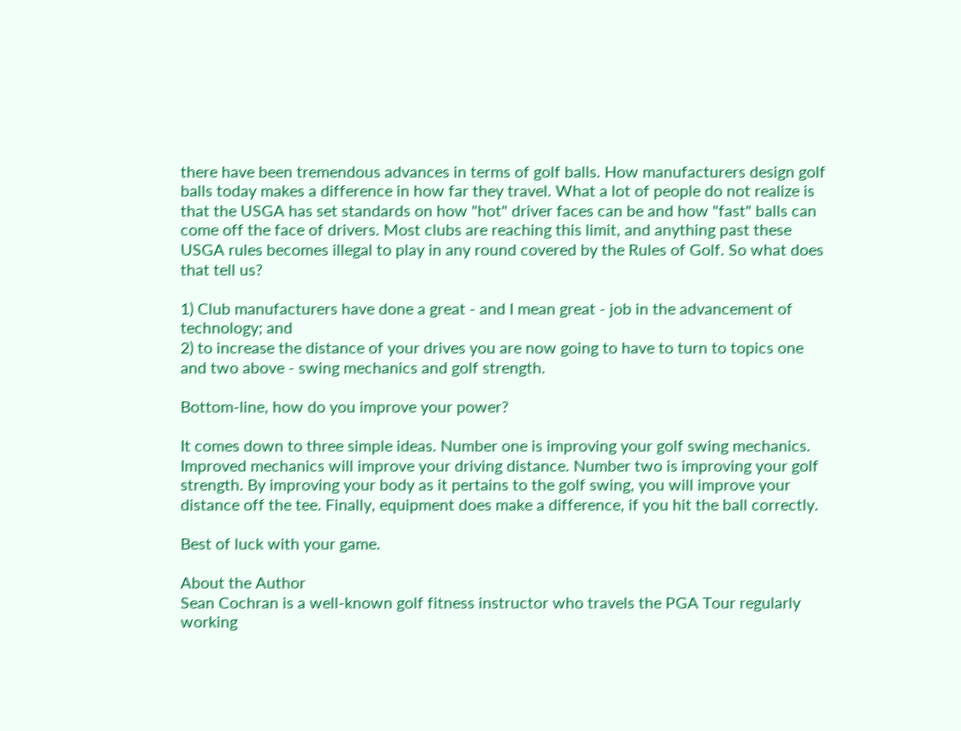there have been tremendous advances in terms of golf balls. How manufacturers design golf balls today makes a difference in how far they travel. What a lot of people do not realize is that the USGA has set standards on how "hot" driver faces can be and how "fast" balls can come off the face of drivers. Most clubs are reaching this limit, and anything past these USGA rules becomes illegal to play in any round covered by the Rules of Golf. So what does that tell us?

1) Club manufacturers have done a great - and I mean great - job in the advancement of technology; and
2) to increase the distance of your drives you are now going to have to turn to topics one and two above - swing mechanics and golf strength.

Bottom-line, how do you improve your power?

It comes down to three simple ideas. Number one is improving your golf swing mechanics. Improved mechanics will improve your driving distance. Number two is improving your golf strength. By improving your body as it pertains to the golf swing, you will improve your distance off the tee. Finally, equipment does make a difference, if you hit the ball correctly.

Best of luck with your game.

About the Author
Sean Cochran is a well-known golf fitness instructor who travels the PGA Tour regularly working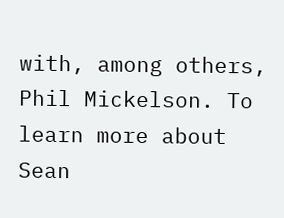with, among others, Phil Mickelson. To learn more about Sean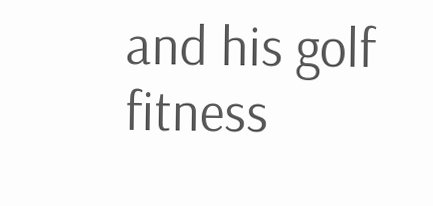and his golf fitness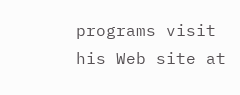programs visit his Web site at